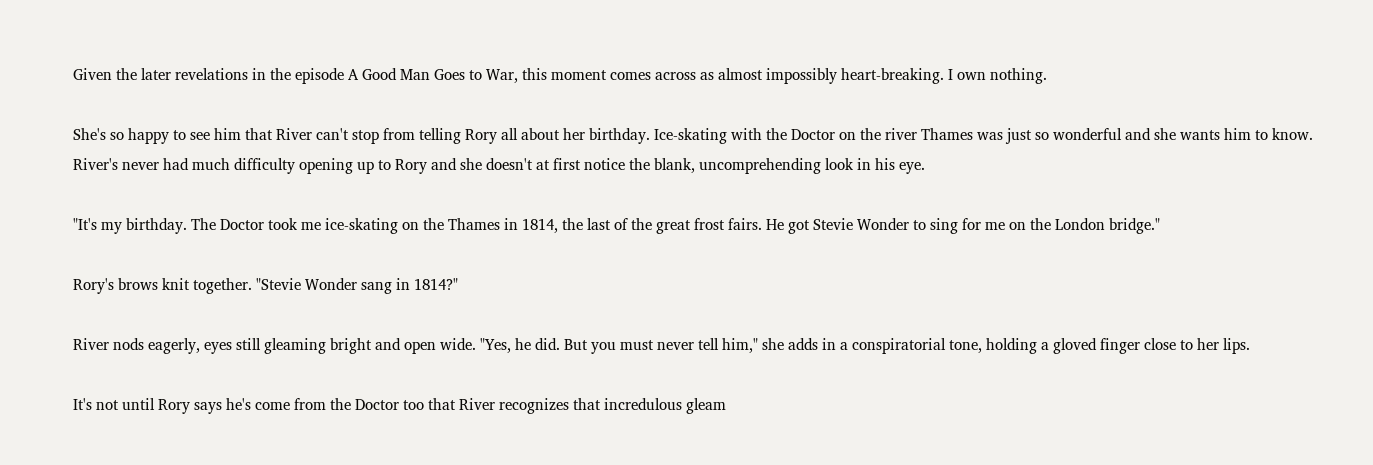Given the later revelations in the episode A Good Man Goes to War, this moment comes across as almost impossibly heart-breaking. I own nothing.

She's so happy to see him that River can't stop from telling Rory all about her birthday. Ice-skating with the Doctor on the river Thames was just so wonderful and she wants him to know. River's never had much difficulty opening up to Rory and she doesn't at first notice the blank, uncomprehending look in his eye.

"It's my birthday. The Doctor took me ice-skating on the Thames in 1814, the last of the great frost fairs. He got Stevie Wonder to sing for me on the London bridge."

Rory's brows knit together. "Stevie Wonder sang in 1814?"

River nods eagerly, eyes still gleaming bright and open wide. "Yes, he did. But you must never tell him," she adds in a conspiratorial tone, holding a gloved finger close to her lips.

It's not until Rory says he's come from the Doctor too that River recognizes that incredulous gleam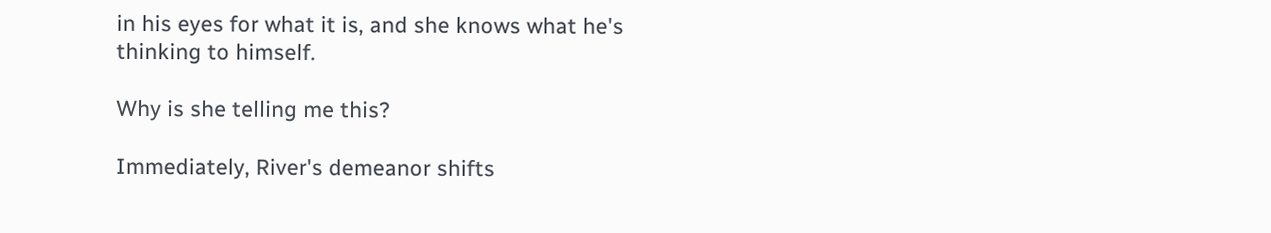in his eyes for what it is, and she knows what he's thinking to himself.

Why is she telling me this?

Immediately, River's demeanor shifts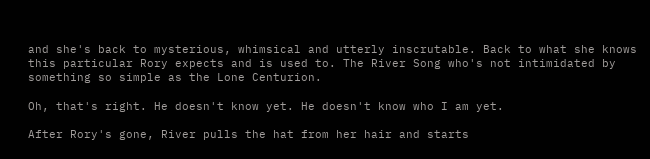and she's back to mysterious, whimsical and utterly inscrutable. Back to what she knows this particular Rory expects and is used to. The River Song who's not intimidated by something so simple as the Lone Centurion.

Oh, that's right. He doesn't know yet. He doesn't know who I am yet.

After Rory's gone, River pulls the hat from her hair and starts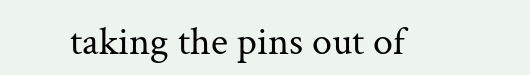taking the pins out of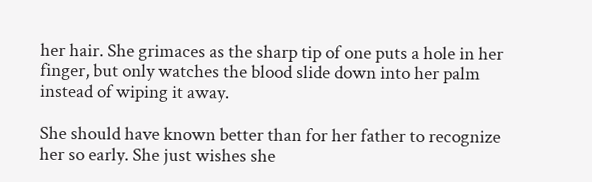her hair. She grimaces as the sharp tip of one puts a hole in her finger, but only watches the blood slide down into her palm instead of wiping it away.

She should have known better than for her father to recognize her so early. She just wishes she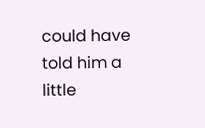could have told him a little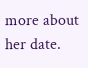more about her date.